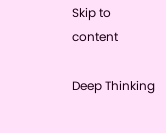Skip to content

Deep Thinking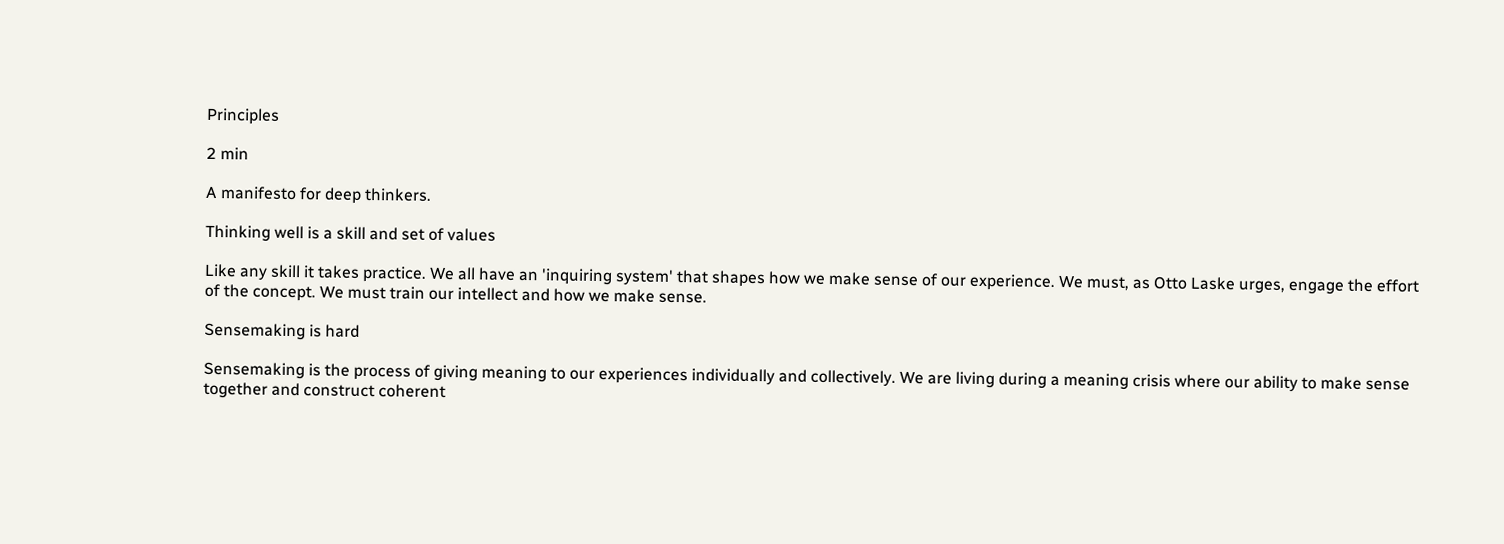Principles

2 min

A manifesto for deep thinkers.

Thinking well is a skill and set of values

Like any skill it takes practice. We all have an 'inquiring system' that shapes how we make sense of our experience. We must, as Otto Laske urges, engage the effort of the concept. We must train our intellect and how we make sense.

Sensemaking is hard

Sensemaking is the process of giving meaning to our experiences individually and collectively. We are living during a meaning crisis where our ability to make sense together and construct coherent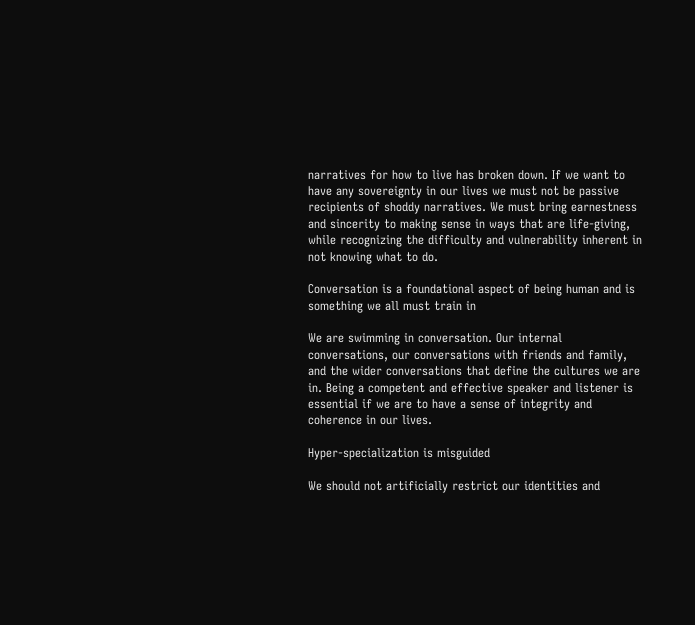narratives for how to live has broken down. If we want to have any sovereignty in our lives we must not be passive recipients of shoddy narratives. We must bring earnestness and sincerity to making sense in ways that are life-giving, while recognizing the difficulty and vulnerability inherent in not knowing what to do.

Conversation is a foundational aspect of being human and is something we all must train in

We are swimming in conversation. Our internal conversations, our conversations with friends and family, and the wider conversations that define the cultures we are in. Being a competent and effective speaker and listener is essential if we are to have a sense of integrity and coherence in our lives.

Hyper-specialization is misguided

We should not artificially restrict our identities and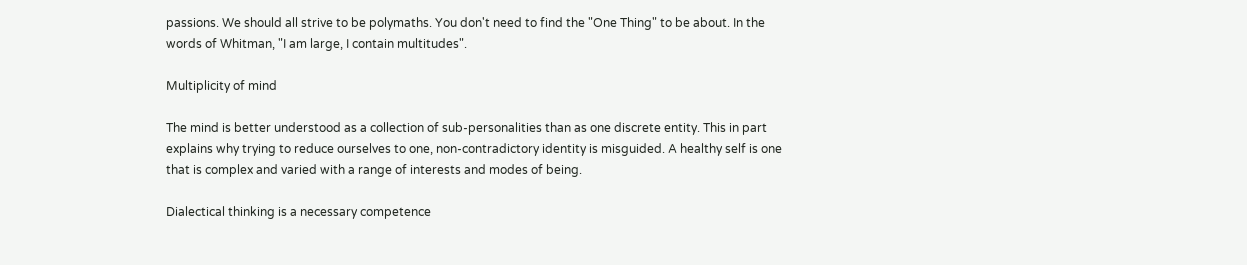passions. We should all strive to be polymaths. You don't need to find the "One Thing" to be about. In the words of Whitman, "I am large, I contain multitudes".

Multiplicity of mind

The mind is better understood as a collection of sub-personalities than as one discrete entity. This in part explains why trying to reduce ourselves to one, non-contradictory identity is misguided. A healthy self is one that is complex and varied with a range of interests and modes of being.

Dialectical thinking is a necessary competence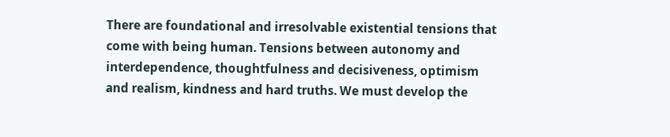There are foundational and irresolvable existential tensions that come with being human. Tensions between autonomy and interdependence, thoughtfulness and decisiveness, optimism and realism, kindness and hard truths. We must develop the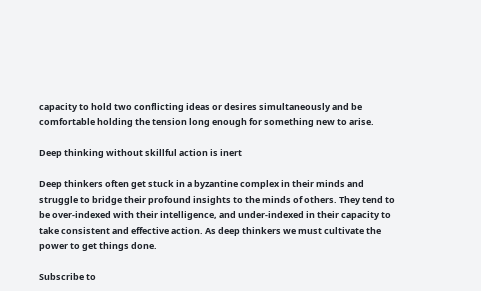capacity to hold two conflicting ideas or desires simultaneously and be comfortable holding the tension long enough for something new to arise.

Deep thinking without skillful action is inert

Deep thinkers often get stuck in a byzantine complex in their minds and struggle to bridge their profound insights to the minds of others. They tend to be over-indexed with their intelligence, and under-indexed in their capacity to take consistent and effective action. As deep thinkers we must cultivate the power to get things done.

Subscribe to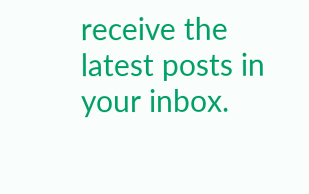receive the latest posts in your inbox.